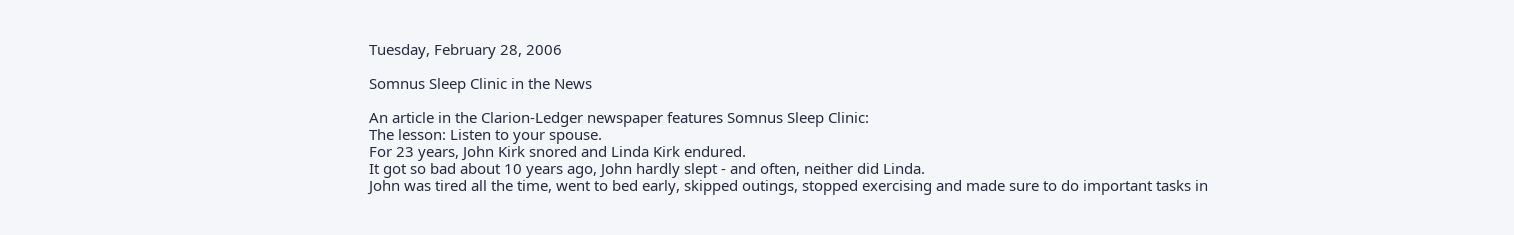Tuesday, February 28, 2006

Somnus Sleep Clinic in the News

An article in the Clarion-Ledger newspaper features Somnus Sleep Clinic:
The lesson: Listen to your spouse.
For 23 years, John Kirk snored and Linda Kirk endured.
It got so bad about 10 years ago, John hardly slept - and often, neither did Linda.
John was tired all the time, went to bed early, skipped outings, stopped exercising and made sure to do important tasks in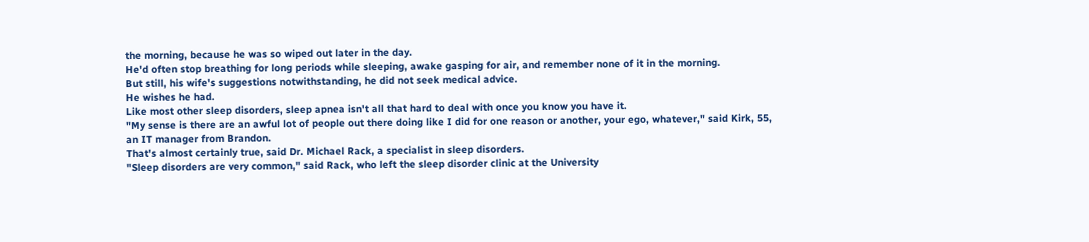the morning, because he was so wiped out later in the day.
He'd often stop breathing for long periods while sleeping, awake gasping for air, and remember none of it in the morning.
But still, his wife's suggestions notwithstanding, he did not seek medical advice.
He wishes he had.
Like most other sleep disorders, sleep apnea isn't all that hard to deal with once you know you have it.
"My sense is there are an awful lot of people out there doing like I did for one reason or another, your ego, whatever," said Kirk, 55, an IT manager from Brandon.
That's almost certainly true, said Dr. Michael Rack, a specialist in sleep disorders.
"Sleep disorders are very common," said Rack, who left the sleep disorder clinic at the University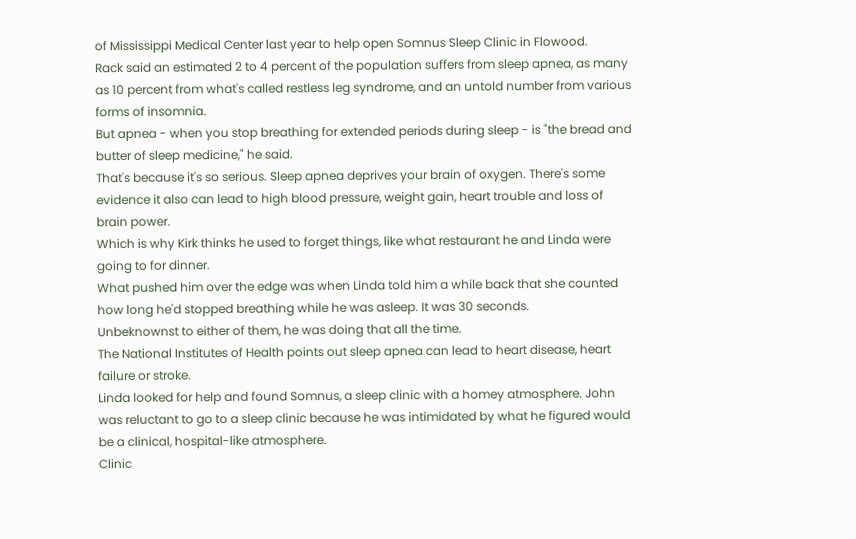of Mississippi Medical Center last year to help open Somnus Sleep Clinic in Flowood.
Rack said an estimated 2 to 4 percent of the population suffers from sleep apnea, as many as 10 percent from what's called restless leg syndrome, and an untold number from various forms of insomnia.
But apnea - when you stop breathing for extended periods during sleep - is "the bread and butter of sleep medicine," he said.
That's because it's so serious. Sleep apnea deprives your brain of oxygen. There's some evidence it also can lead to high blood pressure, weight gain, heart trouble and loss of brain power.
Which is why Kirk thinks he used to forget things, like what restaurant he and Linda were going to for dinner.
What pushed him over the edge was when Linda told him a while back that she counted how long he'd stopped breathing while he was asleep. It was 30 seconds.
Unbeknownst to either of them, he was doing that all the time.
The National Institutes of Health points out sleep apnea can lead to heart disease, heart failure or stroke.
Linda looked for help and found Somnus, a sleep clinic with a homey atmosphere. John was reluctant to go to a sleep clinic because he was intimidated by what he figured would be a clinical, hospital-like atmosphere.
Clinic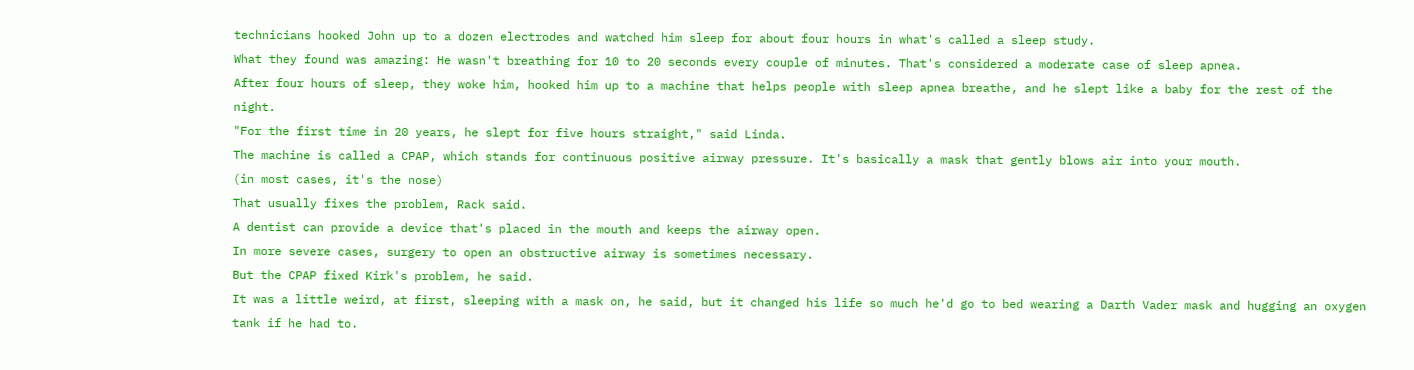technicians hooked John up to a dozen electrodes and watched him sleep for about four hours in what's called a sleep study.
What they found was amazing: He wasn't breathing for 10 to 20 seconds every couple of minutes. That's considered a moderate case of sleep apnea.
After four hours of sleep, they woke him, hooked him up to a machine that helps people with sleep apnea breathe, and he slept like a baby for the rest of the night.
"For the first time in 20 years, he slept for five hours straight," said Linda.
The machine is called a CPAP, which stands for continuous positive airway pressure. It's basically a mask that gently blows air into your mouth.
(in most cases, it's the nose)
That usually fixes the problem, Rack said.
A dentist can provide a device that's placed in the mouth and keeps the airway open.
In more severe cases, surgery to open an obstructive airway is sometimes necessary.
But the CPAP fixed Kirk's problem, he said.
It was a little weird, at first, sleeping with a mask on, he said, but it changed his life so much he'd go to bed wearing a Darth Vader mask and hugging an oxygen tank if he had to.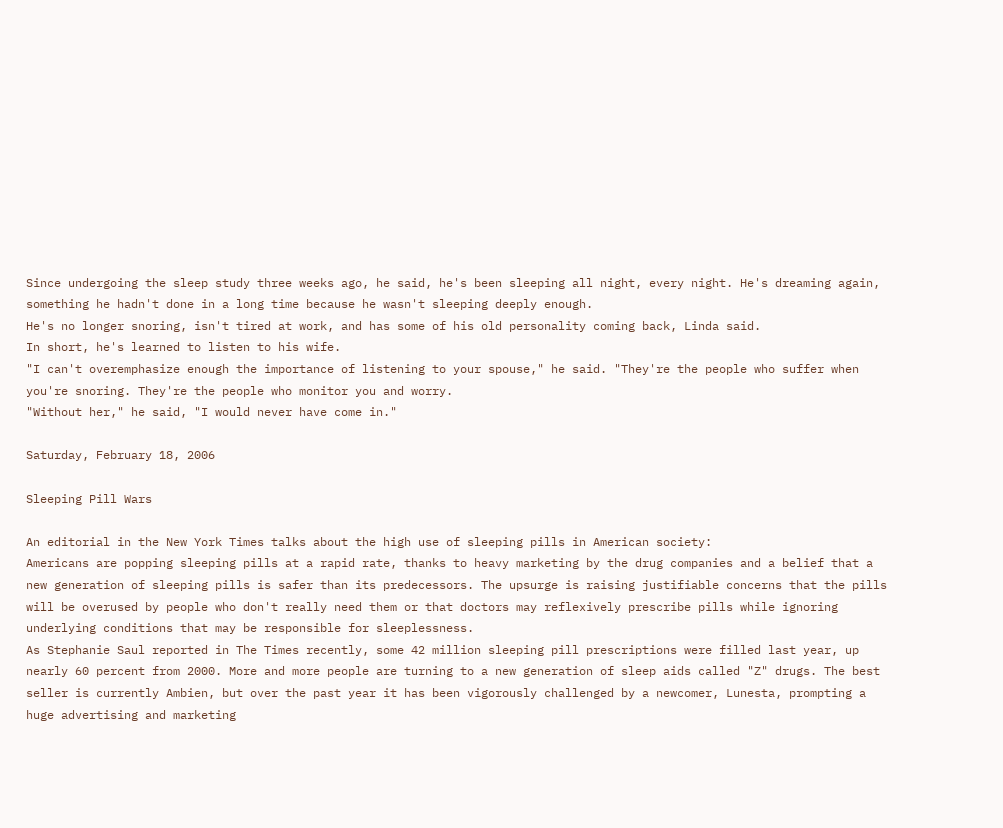Since undergoing the sleep study three weeks ago, he said, he's been sleeping all night, every night. He's dreaming again, something he hadn't done in a long time because he wasn't sleeping deeply enough.
He's no longer snoring, isn't tired at work, and has some of his old personality coming back, Linda said.
In short, he's learned to listen to his wife.
"I can't overemphasize enough the importance of listening to your spouse," he said. "They're the people who suffer when you're snoring. They're the people who monitor you and worry.
"Without her," he said, "I would never have come in."

Saturday, February 18, 2006

Sleeping Pill Wars

An editorial in the New York Times talks about the high use of sleeping pills in American society:
Americans are popping sleeping pills at a rapid rate, thanks to heavy marketing by the drug companies and a belief that a new generation of sleeping pills is safer than its predecessors. The upsurge is raising justifiable concerns that the pills will be overused by people who don't really need them or that doctors may reflexively prescribe pills while ignoring underlying conditions that may be responsible for sleeplessness.
As Stephanie Saul reported in The Times recently, some 42 million sleeping pill prescriptions were filled last year, up nearly 60 percent from 2000. More and more people are turning to a new generation of sleep aids called "Z" drugs. The best seller is currently Ambien, but over the past year it has been vigorously challenged by a newcomer, Lunesta, prompting a huge advertising and marketing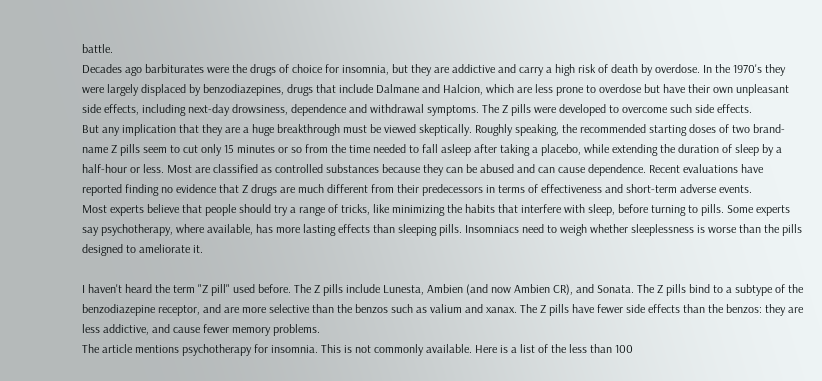battle.
Decades ago barbiturates were the drugs of choice for insomnia, but they are addictive and carry a high risk of death by overdose. In the 1970's they were largely displaced by benzodiazepines, drugs that include Dalmane and Halcion, which are less prone to overdose but have their own unpleasant side effects, including next-day drowsiness, dependence and withdrawal symptoms. The Z pills were developed to overcome such side effects.
But any implication that they are a huge breakthrough must be viewed skeptically. Roughly speaking, the recommended starting doses of two brand-name Z pills seem to cut only 15 minutes or so from the time needed to fall asleep after taking a placebo, while extending the duration of sleep by a half-hour or less. Most are classified as controlled substances because they can be abused and can cause dependence. Recent evaluations have reported finding no evidence that Z drugs are much different from their predecessors in terms of effectiveness and short-term adverse events.
Most experts believe that people should try a range of tricks, like minimizing the habits that interfere with sleep, before turning to pills. Some experts say psychotherapy, where available, has more lasting effects than sleeping pills. Insomniacs need to weigh whether sleeplessness is worse than the pills designed to ameliorate it.

I haven't heard the term "Z pill" used before. The Z pills include Lunesta, Ambien (and now Ambien CR), and Sonata. The Z pills bind to a subtype of the benzodiazepine receptor, and are more selective than the benzos such as valium and xanax. The Z pills have fewer side effects than the benzos: they are less addictive, and cause fewer memory problems.
The article mentions psychotherapy for insomnia. This is not commonly available. Here is a list of the less than 100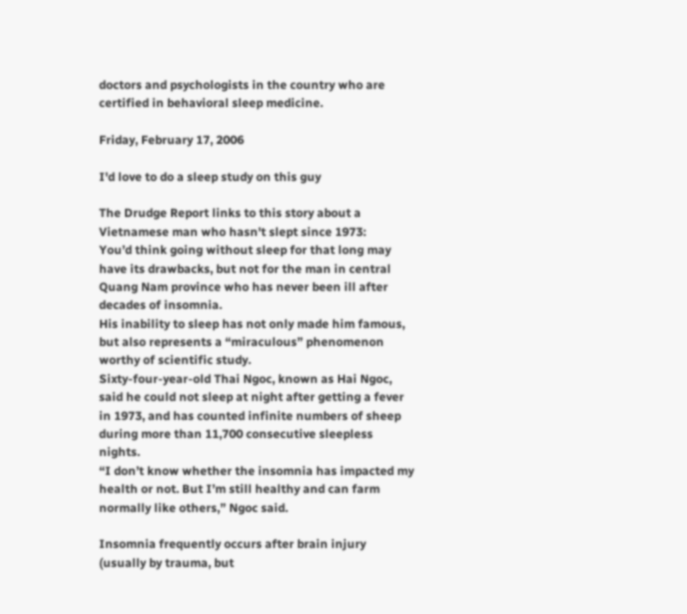doctors and psychologists in the country who are certified in behavioral sleep medicine.

Friday, February 17, 2006

I'd love to do a sleep study on this guy

The Drudge Report links to this story about a Vietnamese man who hasn't slept since 1973:
You’d think going without sleep for that long may have its drawbacks, but not for the man in central Quang Nam province who has never been ill after decades of insomnia.
His inability to sleep has not only made him famous, but also represents a “miraculous” phenomenon worthy of scientific study.
Sixty-four-year-old Thai Ngoc, known as Hai Ngoc, said he could not sleep at night after getting a fever in 1973, and has counted infinite numbers of sheep during more than 11,700 consecutive sleepless nights.
“I don’t know whether the insomnia has impacted my health or not. But I’m still healthy and can farm normally like others,” Ngoc said.

Insomnia frequently occurs after brain injury (usually by trauma, but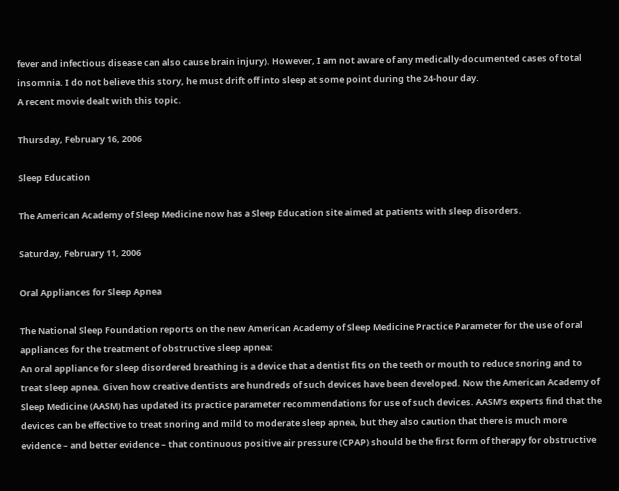fever and infectious disease can also cause brain injury). However, I am not aware of any medically-documented cases of total insomnia. I do not believe this story, he must drift off into sleep at some point during the 24-hour day.
A recent movie dealt with this topic.

Thursday, February 16, 2006

Sleep Education

The American Academy of Sleep Medicine now has a Sleep Education site aimed at patients with sleep disorders.

Saturday, February 11, 2006

Oral Appliances for Sleep Apnea

The National Sleep Foundation reports on the new American Academy of Sleep Medicine Practice Parameter for the use of oral appliances for the treatment of obstructive sleep apnea:
An oral appliance for sleep disordered breathing is a device that a dentist fits on the teeth or mouth to reduce snoring and to treat sleep apnea. Given how creative dentists are hundreds of such devices have been developed. Now the American Academy of Sleep Medicine (AASM) has updated its practice parameter recommendations for use of such devices. AASM’s experts find that the devices can be effective to treat snoring and mild to moderate sleep apnea, but they also caution that there is much more evidence – and better evidence – that continuous positive air pressure (CPAP) should be the first form of therapy for obstructive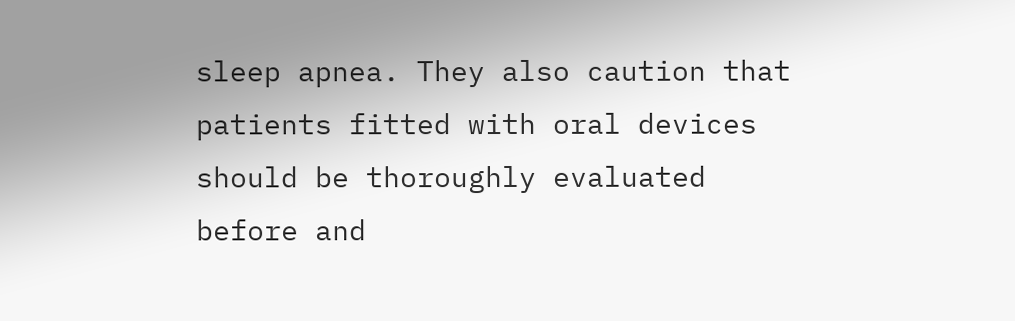sleep apnea. They also caution that patients fitted with oral devices should be thoroughly evaluated before and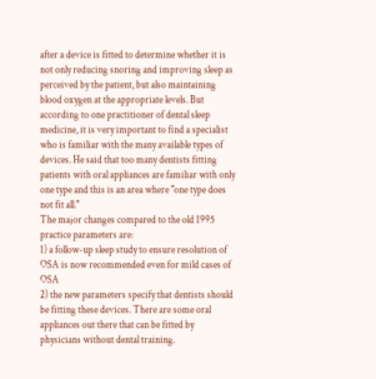after a device is fitted to determine whether it is not only reducing snoring and improving sleep as perceived by the patient, but also maintaining blood oxygen at the appropriate levels. But according to one practitioner of dental sleep medicine, it is very important to find a specialist who is familiar with the many available types of devices. He said that too many dentists fitting patients with oral appliances are familiar with only one type and this is an area where "one type does not fit all."
The major changes compared to the old 1995 practice parameters are:
1) a follow-up sleep study to ensure resolution of OSA is now recommended even for mild cases of OSA
2) the new parameters specify that dentists should be fitting these devices. There are some oral appliances out there that can be fitted by physicians without dental training.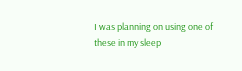I was planning on using one of these in my sleep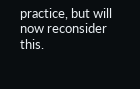practice, but will now reconsider this.